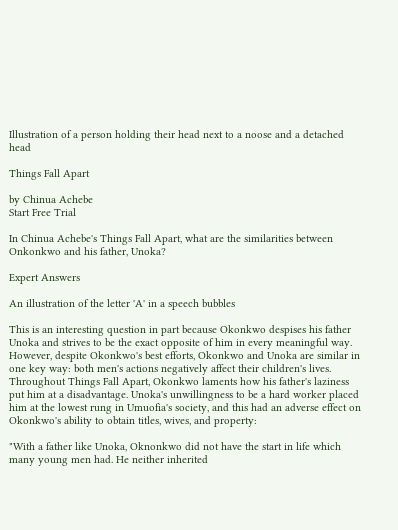Illustration of a person holding their head next to a noose and a detached head

Things Fall Apart

by Chinua Achebe
Start Free Trial

In Chinua Achebe's Things Fall Apart, what are the similarities between Onkonkwo and his father, Unoka?

Expert Answers

An illustration of the letter 'A' in a speech bubbles

This is an interesting question in part because Okonkwo despises his father Unoka and strives to be the exact opposite of him in every meaningful way. However, despite Okonkwo's best efforts, Okonkwo and Unoka are similar in one key way: both men's actions negatively affect their children's lives. Throughout Things Fall Apart, Okonkwo laments how his father's laziness put him at a disadvantage. Unoka's unwillingness to be a hard worker placed him at the lowest rung in Umuofia's society, and this had an adverse effect on Okonkwo's ability to obtain titles, wives, and property:

"With a father like Unoka, Oknonkwo did not have the start in life which many young men had. He neither inherited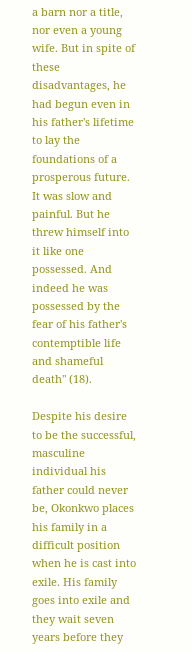a barn nor a title, nor even a young wife. But in spite of these disadvantages, he had begun even in his father's lifetime to lay the foundations of a prosperous future. It was slow and painful. But he threw himself into it like one possessed. And indeed he was possessed by the fear of his father's contemptible life and shameful death" (18).

Despite his desire to be the successful, masculine individual his father could never be, Okonkwo places his family in a difficult position when he is cast into exile. His family goes into exile and they wait seven years before they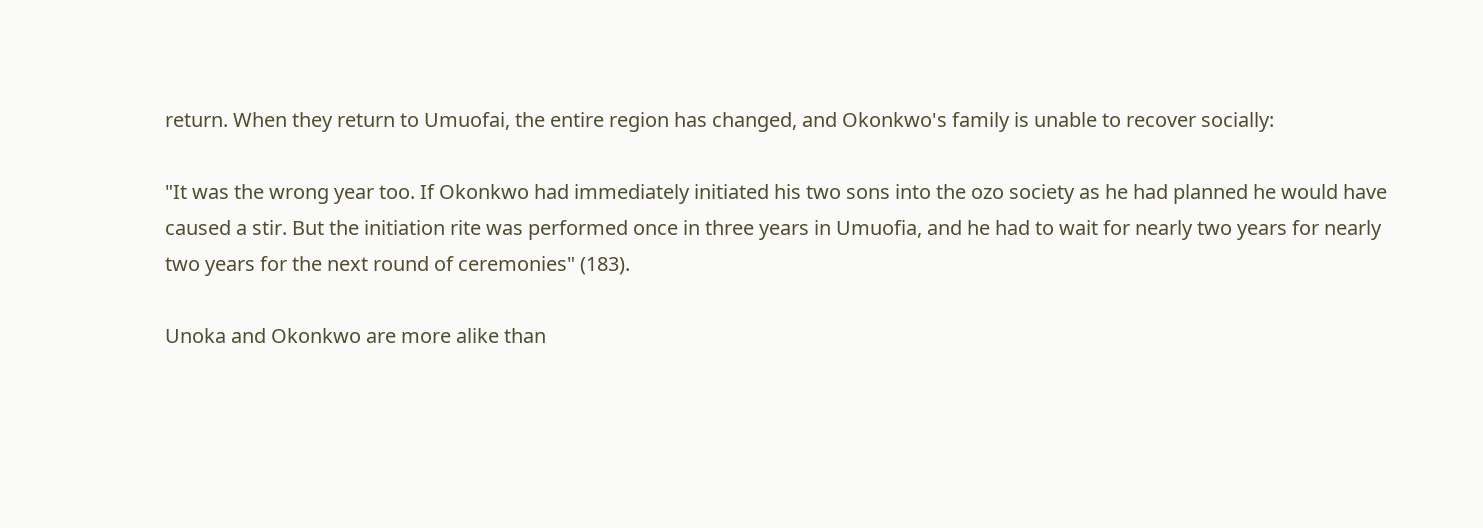return. When they return to Umuofai, the entire region has changed, and Okonkwo's family is unable to recover socially:

"It was the wrong year too. If Okonkwo had immediately initiated his two sons into the ozo society as he had planned he would have caused a stir. But the initiation rite was performed once in three years in Umuofia, and he had to wait for nearly two years for nearly two years for the next round of ceremonies" (183).

Unoka and Okonkwo are more alike than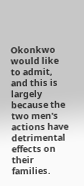Okonkwo would like to admit, and this is largely because the two men's actions have detrimental effects on their families.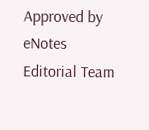Approved by eNotes Editorial Team